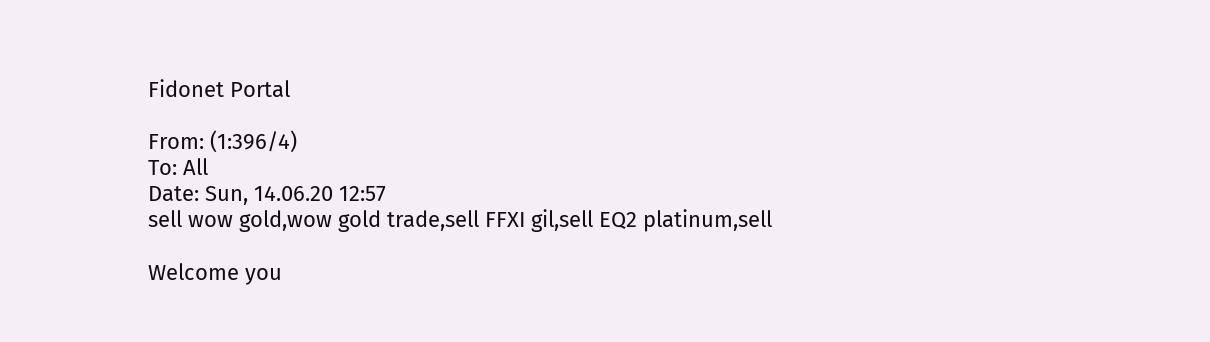Fidonet Portal

From: (1:396/4)
To: All
Date: Sun, 14.06.20 12:57
sell wow gold,wow gold trade,sell FFXI gil,sell EQ2 platinum,sell

Welcome you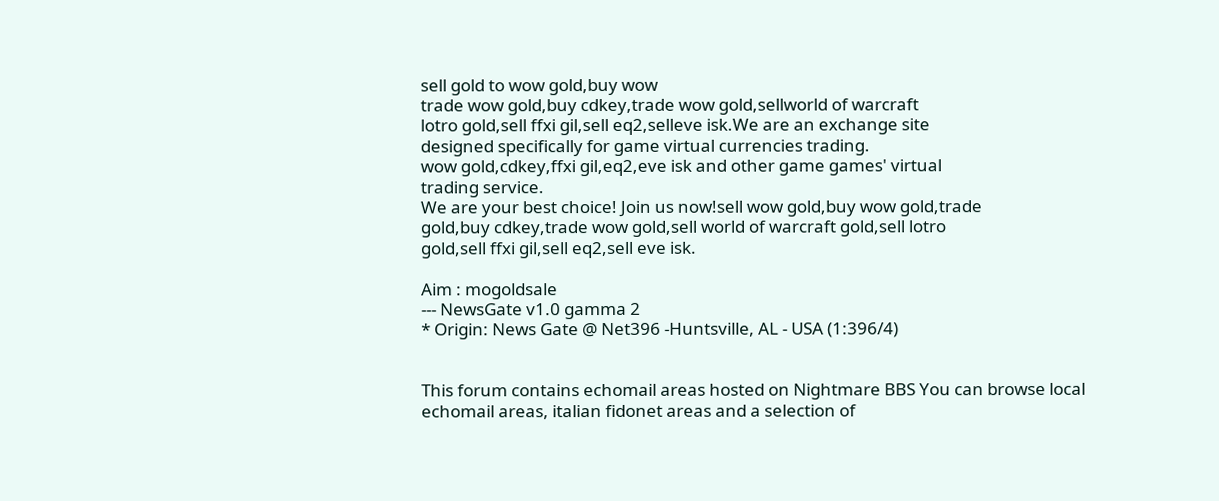sell gold to wow gold,buy wow
trade wow gold,buy cdkey,trade wow gold,sellworld of warcraft
lotro gold,sell ffxi gil,sell eq2,selleve isk.We are an exchange site
designed specifically for game virtual currencies trading.
wow gold,cdkey,ffxi gil,eq2,eve isk and other game games' virtual
trading service.
We are your best choice! Join us now!sell wow gold,buy wow gold,trade
gold,buy cdkey,trade wow gold,sell world of warcraft gold,sell lotro
gold,sell ffxi gil,sell eq2,sell eve isk.

Aim : mogoldsale
--- NewsGate v1.0 gamma 2
* Origin: News Gate @ Net396 -Huntsville, AL - USA (1:396/4)


This forum contains echomail areas hosted on Nightmare BBS You can browse local echomail areas, italian fidonet areas and a selection of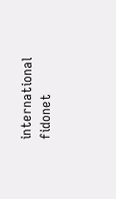international fidonet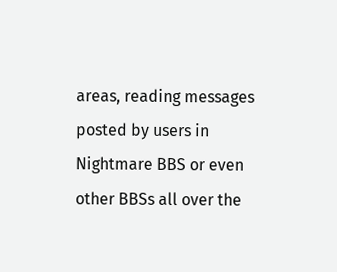areas, reading messages posted by users in Nightmare BBS or even other BBSs all over the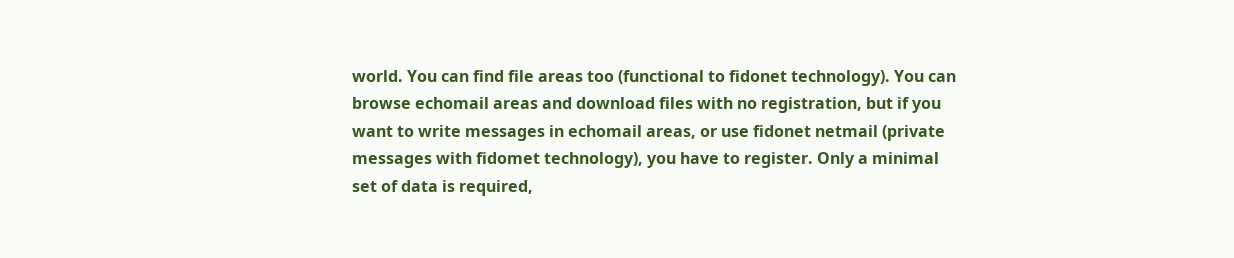world. You can find file areas too (functional to fidonet technology). You can browse echomail areas and download files with no registration, but if you want to write messages in echomail areas, or use fidonet netmail (private messages with fidomet technology), you have to register. Only a minimal set of data is required,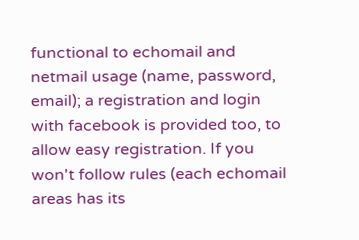functional to echomail and netmail usage (name, password, email); a registration and login with facebook is provided too, to allow easy registration. If you won't follow rules (each echomail areas has its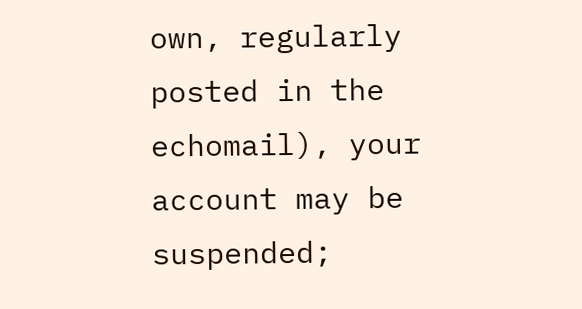own, regularly posted in the echomail), your account may be suspended;